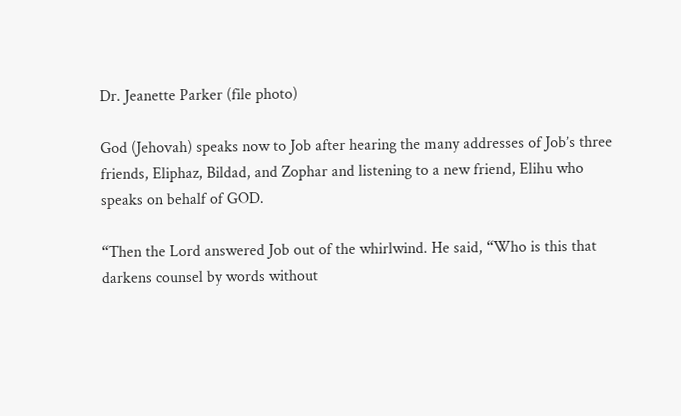Dr. Jeanette Parker (file photo)

God (Jehovah) speaks now to Job after hearing the many addresses of Job’s three friends, Eliphaz, Bildad, and Zophar and listening to a new friend, Elihu who speaks on behalf of GOD.

“Then the Lord answered Job out of the whirlwind. He said, “Who is this that darkens counsel by words without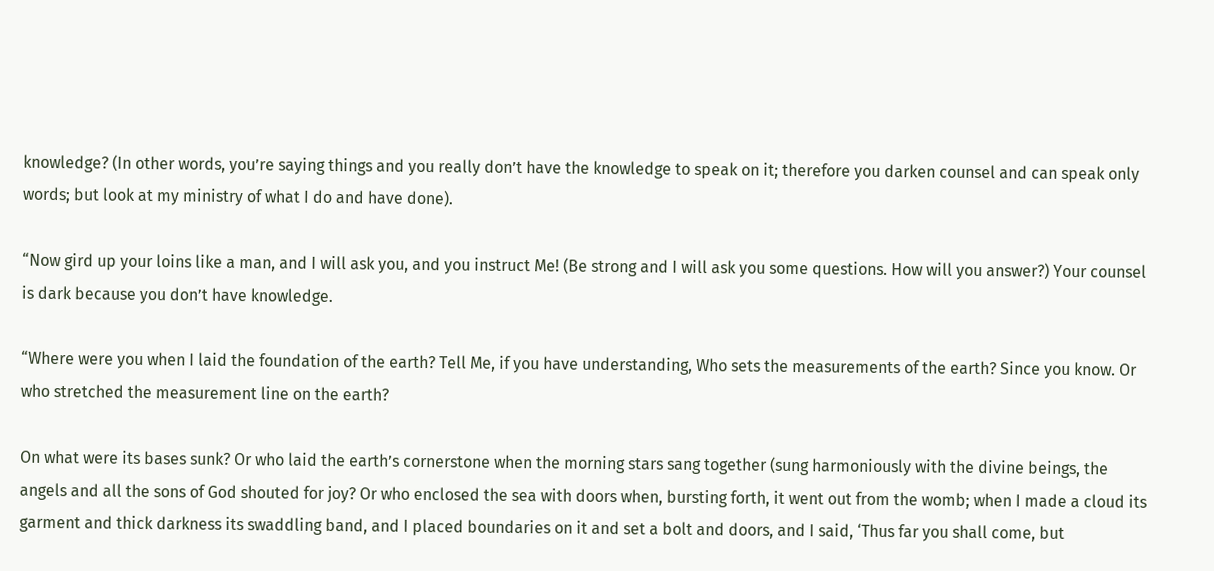knowledge? (In other words, you’re saying things and you really don’t have the knowledge to speak on it; therefore you darken counsel and can speak only words; but look at my ministry of what I do and have done).

“Now gird up your loins like a man, and I will ask you, and you instruct Me! (Be strong and I will ask you some questions. How will you answer?) Your counsel is dark because you don’t have knowledge.

“Where were you when I laid the foundation of the earth? Tell Me, if you have understanding, Who sets the measurements of the earth? Since you know. Or who stretched the measurement line on the earth?

On what were its bases sunk? Or who laid the earth’s cornerstone when the morning stars sang together (sung harmoniously with the divine beings, the angels and all the sons of God shouted for joy? Or who enclosed the sea with doors when, bursting forth, it went out from the womb; when I made a cloud its garment and thick darkness its swaddling band, and I placed boundaries on it and set a bolt and doors, and I said, ‘Thus far you shall come, but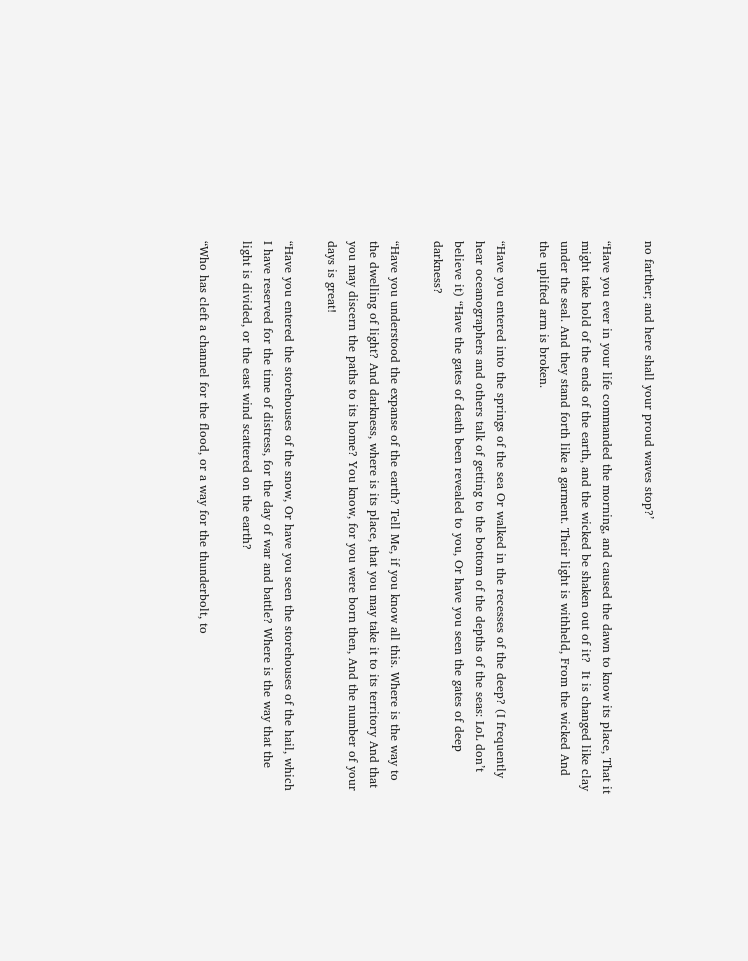no farther; and here shall your proud waves stop?’

“Have you ever in your life commanded the morning, and caused the dawn to know its place, That it might take hold of the ends of the earth, and the wicked be shaken out of it?  It is changed like clay under the seal. And they stand forth like a garment. Their light is withheld, From the wicked And the uplifted arm is broken.

“Have you entered into the springs of the sea Or walked in the recesses of the deep? (I frequently hear oceanographers and others talk of getting to the bottom of the depths of the seas: LoL don’t believe it) “Have the gates of death been revealed to you, Or have you seen the gates of deep darkness?

“Have you understood the expanse of the earth? Tell Me, if you know all this. Where is the way to the dwelling of light? And darkness, where is its place, that you may take it to its territory And that you may discern the paths to its home? You know, for you were born then, And the number of your days is great!

“Have you entered the storehouses of the snow, Or have you seen the storehouses of the hail, which I have reserved for the time of distress, for the day of war and battle? Where is the way that the light is divided, or the east wind scattered on the earth?

“Who has cleft a channel for the flood, or a way for the thunderbolt, to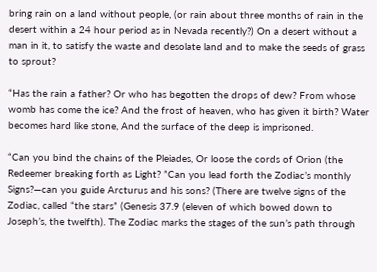bring rain on a land without people, (or rain about three months of rain in the desert within a 24 hour period as in Nevada recently?) On a desert without a man in it, to satisfy the waste and desolate land and to make the seeds of grass to sprout?

“Has the rain a father? Or who has begotten the drops of dew? From whose womb has come the ice? And the frost of heaven, who has given it birth? Water becomes hard like stone, And the surface of the deep is imprisoned.

“Can you bind the chains of the Pleiades, Or loose the cords of Orion (the Redeemer breaking forth as Light? ”Can you lead forth the Zodiac’s monthly Signs?—can you guide Arcturus and his sons? (There are twelve signs of the Zodiac, called “the stars” (Genesis 37.9 (eleven of which bowed down to Joseph’s, the twelfth). The Zodiac marks the stages of the sun’s path through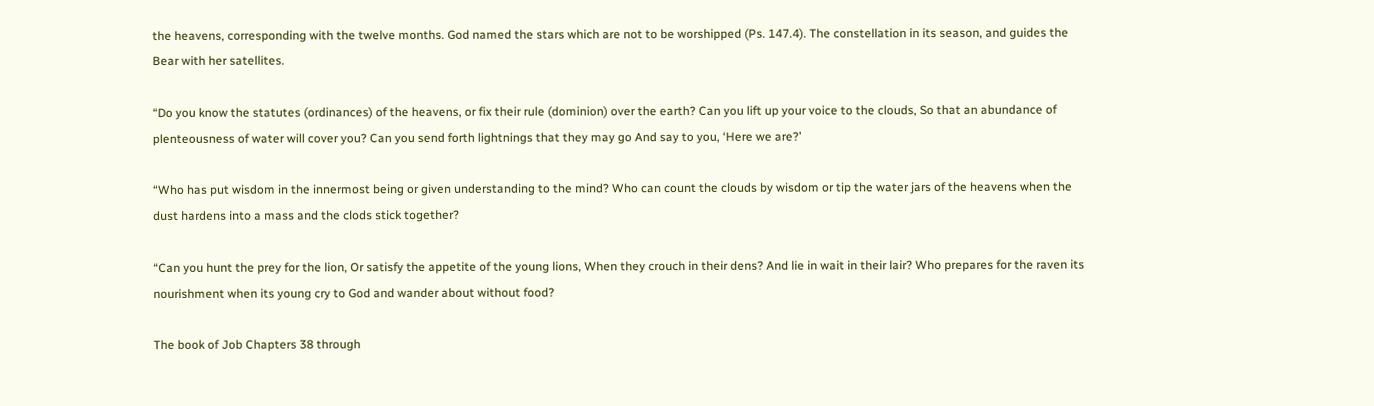the heavens, corresponding with the twelve months. God named the stars which are not to be worshipped (Ps. 147.4). The constellation in its season, and guides the Bear with her satellites.

“Do you know the statutes (ordinances) of the heavens, or fix their rule (dominion) over the earth? Can you lift up your voice to the clouds, So that an abundance of plenteousness of water will cover you? Can you send forth lightnings that they may go And say to you, ‘Here we are?’

“Who has put wisdom in the innermost being or given understanding to the mind? Who can count the clouds by wisdom or tip the water jars of the heavens when the dust hardens into a mass and the clods stick together?

“Can you hunt the prey for the lion, Or satisfy the appetite of the young lions, When they crouch in their dens? And lie in wait in their lair? Who prepares for the raven its nourishment when its young cry to God and wander about without food?

The book of Job Chapters 38 through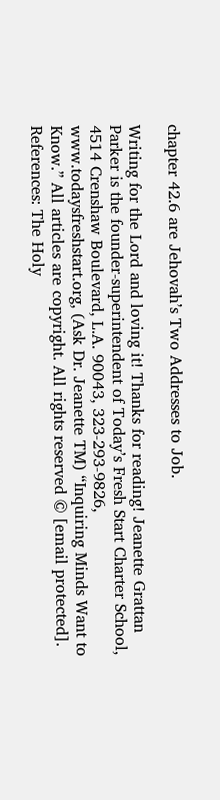chapter 42.6 are Jehovah’s Two Addresses to Job.

Writing for the Lord and loving it! Thanks for reading! Jeanette Grattan Parker is the founder-superintendent of Today’s Fresh Start Charter School, 4514 Crenshaw Boulevard, L.A. 90043, 323-293-9826, www.todaysfreshstart.org, (Ask Dr. Jeanette TM) “Inquiring Minds Want to Know.” All articles are copyright. All rights reserved © [email protected]. References: The Holy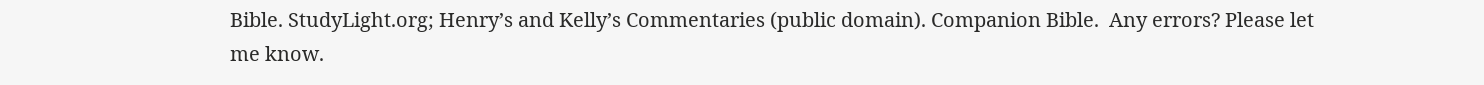Bible. StudyLight.org; Henry’s and Kelly’s Commentaries (public domain). Companion Bible.  Any errors? Please let me know.